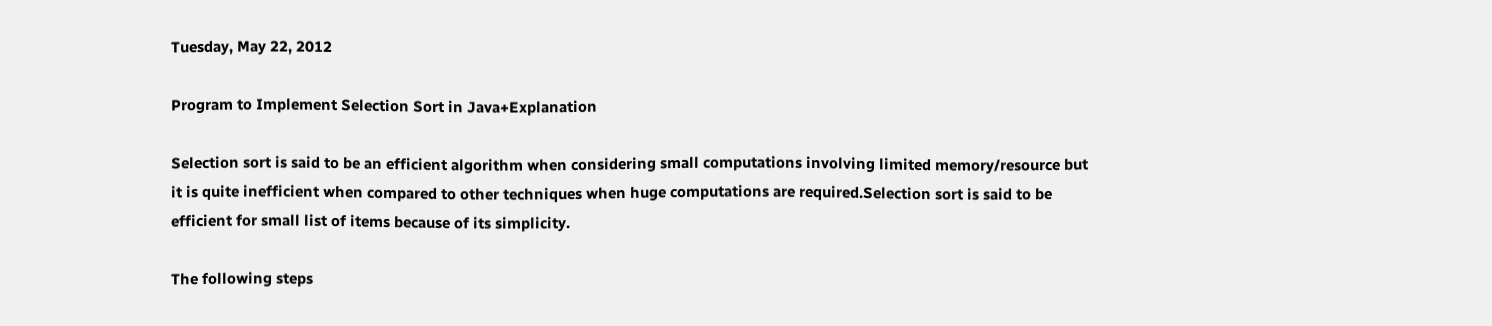Tuesday, May 22, 2012

Program to Implement Selection Sort in Java+Explanation

Selection sort is said to be an efficient algorithm when considering small computations involving limited memory/resource but it is quite inefficient when compared to other techniques when huge computations are required.Selection sort is said to be efficient for small list of items because of its simplicity.

The following steps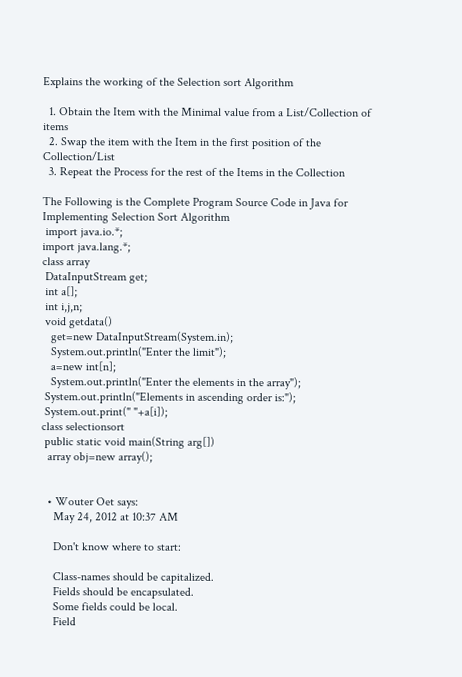Explains the working of the Selection sort Algorithm

  1. Obtain the Item with the Minimal value from a List/Collection of items
  2. Swap the item with the Item in the first position of the Collection/List
  3. Repeat the Process for the rest of the Items in the Collection

The Following is the Complete Program Source Code in Java for Implementing Selection Sort Algorithm
 import java.io.*;
import java.lang.*;
class array
 DataInputStream get;
 int a[];
 int i,j,n;
 void getdata()
   get=new DataInputStream(System.in);
   System.out.println("Enter the limit");
   a=new int[n];
   System.out.println("Enter the elements in the array");
 System.out.println("Elements in ascending order is:");
 System.out.print(" "+a[i]);
class selectionsort
 public static void main(String arg[])
  array obj=new array();


  • Wouter Oet says:
    May 24, 2012 at 10:37 AM

    Don't know where to start:

    Class-names should be capitalized.
    Fields should be encapsulated.
    Some fields could be local.
    Field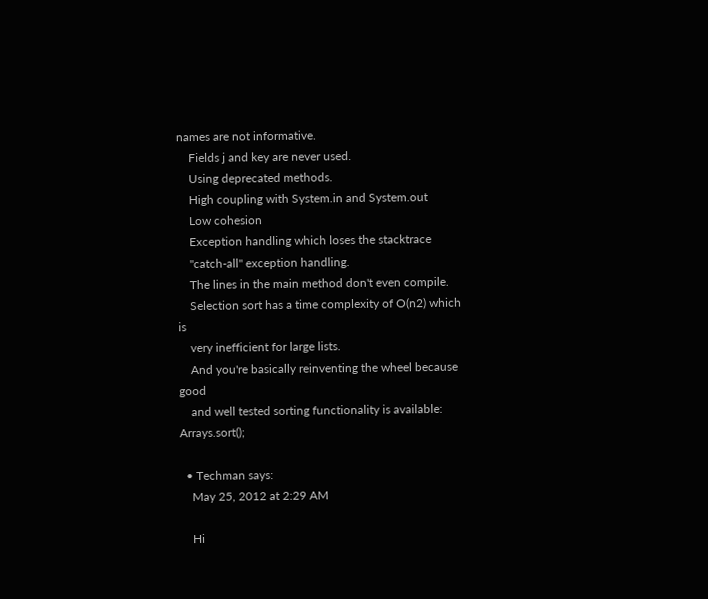names are not informative.
    Fields j and key are never used.
    Using deprecated methods.
    High coupling with System.in and System.out
    Low cohesion
    Exception handling which loses the stacktrace
    "catch-all" exception handling.
    The lines in the main method don't even compile.
    Selection sort has a time complexity of O(n2) which is
    very inefficient for large lists.
    And you're basically reinventing the wheel because good
    and well tested sorting functionality is available: Arrays.sort();

  • Techman says:
    May 25, 2012 at 2:29 AM

    Hi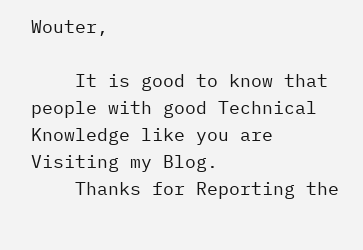Wouter,

    It is good to know that people with good Technical Knowledge like you are Visiting my Blog.
    Thanks for Reporting the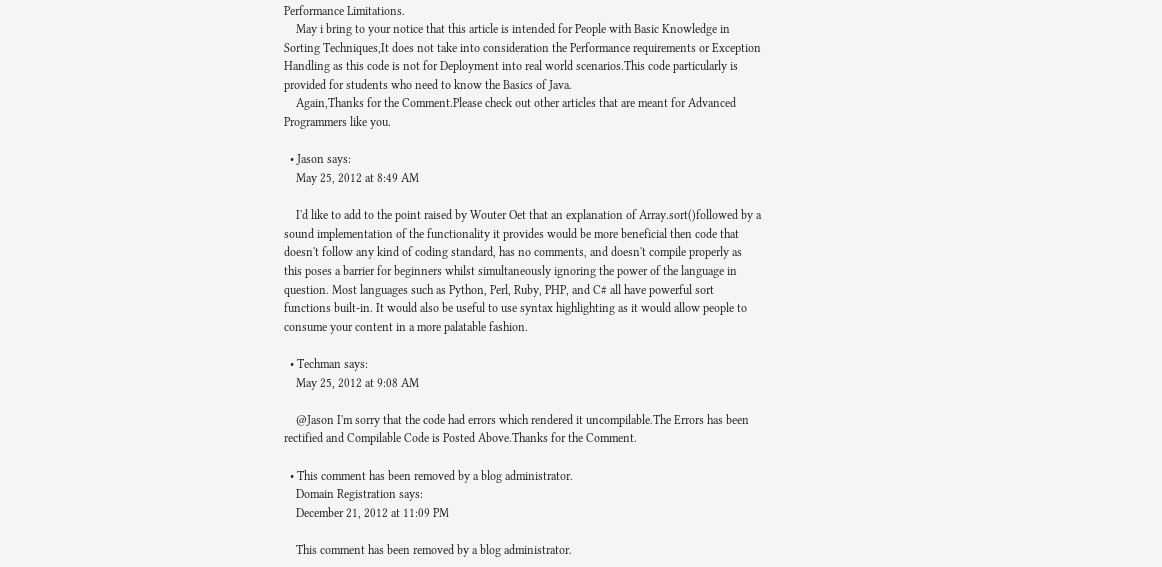Performance Limitations.
    May i bring to your notice that this article is intended for People with Basic Knowledge in Sorting Techniques,It does not take into consideration the Performance requirements or Exception Handling as this code is not for Deployment into real world scenarios.This code particularly is provided for students who need to know the Basics of Java.
    Again,Thanks for the Comment.Please check out other articles that are meant for Advanced Programmers like you.

  • Jason says:
    May 25, 2012 at 8:49 AM

    I'd like to add to the point raised by Wouter Oet that an explanation of Array.sort()followed by a sound implementation of the functionality it provides would be more beneficial then code that doesn't follow any kind of coding standard, has no comments, and doesn't compile properly as this poses a barrier for beginners whilst simultaneously ignoring the power of the language in question. Most languages such as Python, Perl, Ruby, PHP, and C# all have powerful sort functions built-in. It would also be useful to use syntax highlighting as it would allow people to consume your content in a more palatable fashion.

  • Techman says:
    May 25, 2012 at 9:08 AM

    @Jason I'm sorry that the code had errors which rendered it uncompilable.The Errors has been rectified and Compilable Code is Posted Above.Thanks for the Comment.

  • This comment has been removed by a blog administrator.
    Domain Registration says:
    December 21, 2012 at 11:09 PM

    This comment has been removed by a blog administrator.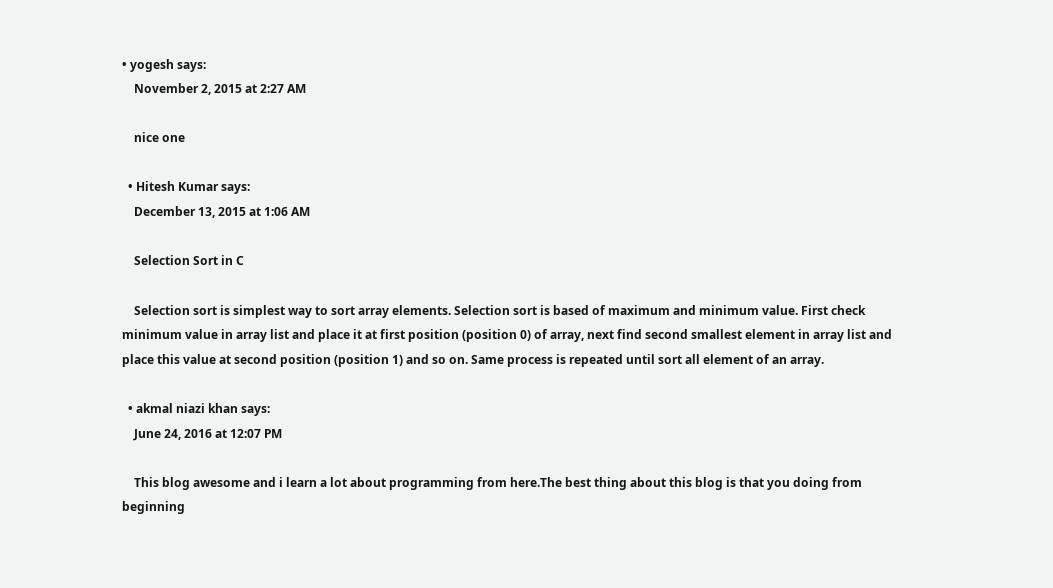• yogesh says:
    November 2, 2015 at 2:27 AM

    nice one

  • Hitesh Kumar says:
    December 13, 2015 at 1:06 AM

    Selection Sort in C

    Selection sort is simplest way to sort array elements. Selection sort is based of maximum and minimum value. First check minimum value in array list and place it at first position (position 0) of array, next find second smallest element in array list and place this value at second position (position 1) and so on. Same process is repeated until sort all element of an array.

  • akmal niazi khan says:
    June 24, 2016 at 12:07 PM

    This blog awesome and i learn a lot about programming from here.The best thing about this blog is that you doing from beginning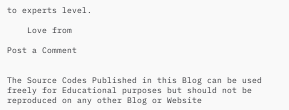to experts level.

    Love from

Post a Comment


The Source Codes Published in this Blog can be used freely for Educational purposes but should not be reproduced on any other Blog or Website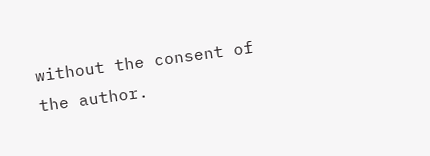without the consent of the author.